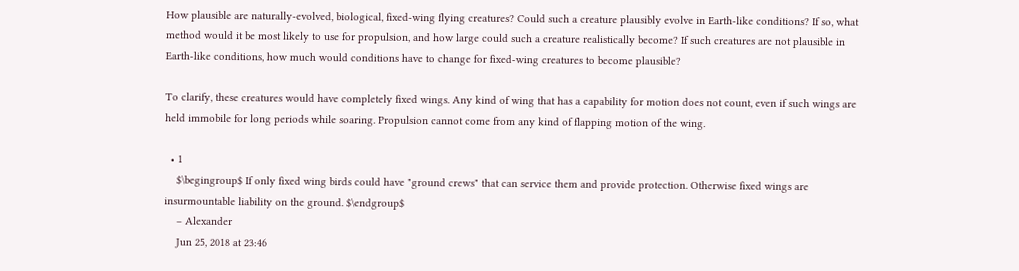How plausible are naturally-evolved, biological, fixed-wing flying creatures? Could such a creature plausibly evolve in Earth-like conditions? If so, what method would it be most likely to use for propulsion, and how large could such a creature realistically become? If such creatures are not plausible in Earth-like conditions, how much would conditions have to change for fixed-wing creatures to become plausible?

To clarify, these creatures would have completely fixed wings. Any kind of wing that has a capability for motion does not count, even if such wings are held immobile for long periods while soaring. Propulsion cannot come from any kind of flapping motion of the wing.

  • 1
    $\begingroup$ If only fixed wing birds could have "ground crews" that can service them and provide protection. Otherwise fixed wings are insurmountable liability on the ground. $\endgroup$
    – Alexander
    Jun 25, 2018 at 23:46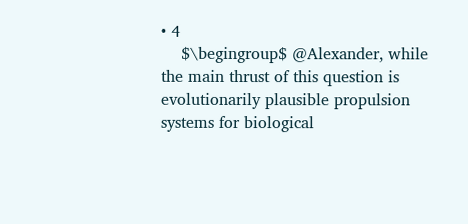• 4
    $\begingroup$ @Alexander, while the main thrust of this question is evolutionarily plausible propulsion systems for biological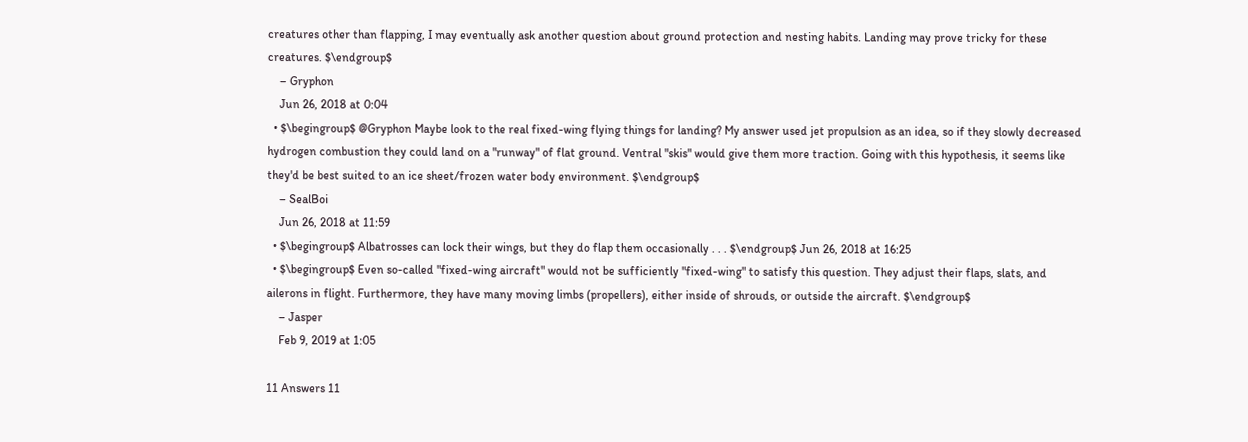creatures other than flapping, I may eventually ask another question about ground protection and nesting habits. Landing may prove tricky for these creatures. $\endgroup$
    – Gryphon
    Jun 26, 2018 at 0:04
  • $\begingroup$ @Gryphon Maybe look to the real fixed-wing flying things for landing? My answer used jet propulsion as an idea, so if they slowly decreased hydrogen combustion they could land on a "runway" of flat ground. Ventral "skis" would give them more traction. Going with this hypothesis, it seems like they'd be best suited to an ice sheet/frozen water body environment. $\endgroup$
    – SealBoi
    Jun 26, 2018 at 11:59
  • $\begingroup$ Albatrosses can lock their wings, but they do flap them occasionally . . . $\endgroup$ Jun 26, 2018 at 16:25
  • $\begingroup$ Even so-called "fixed-wing aircraft" would not be sufficiently "fixed-wing" to satisfy this question. They adjust their flaps, slats, and ailerons in flight. Furthermore, they have many moving limbs (propellers), either inside of shrouds, or outside the aircraft. $\endgroup$
    – Jasper
    Feb 9, 2019 at 1:05

11 Answers 11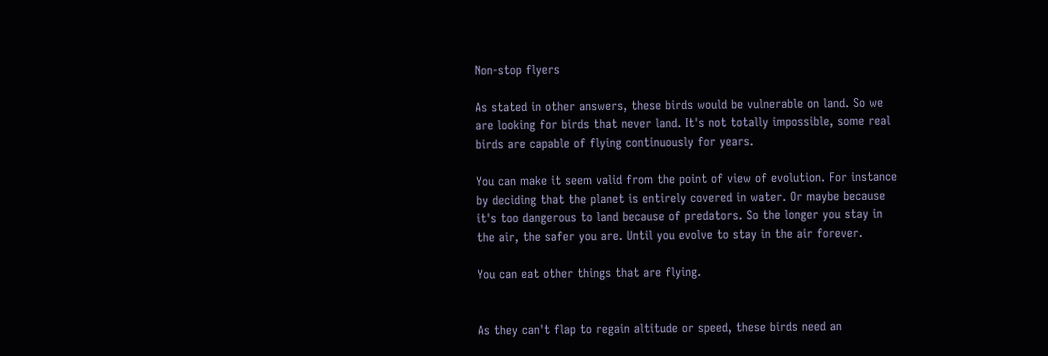Non-stop flyers

As stated in other answers, these birds would be vulnerable on land. So we are looking for birds that never land. It's not totally impossible, some real birds are capable of flying continuously for years.

You can make it seem valid from the point of view of evolution. For instance by deciding that the planet is entirely covered in water. Or maybe because it's too dangerous to land because of predators. So the longer you stay in the air, the safer you are. Until you evolve to stay in the air forever.

You can eat other things that are flying.


As they can't flap to regain altitude or speed, these birds need an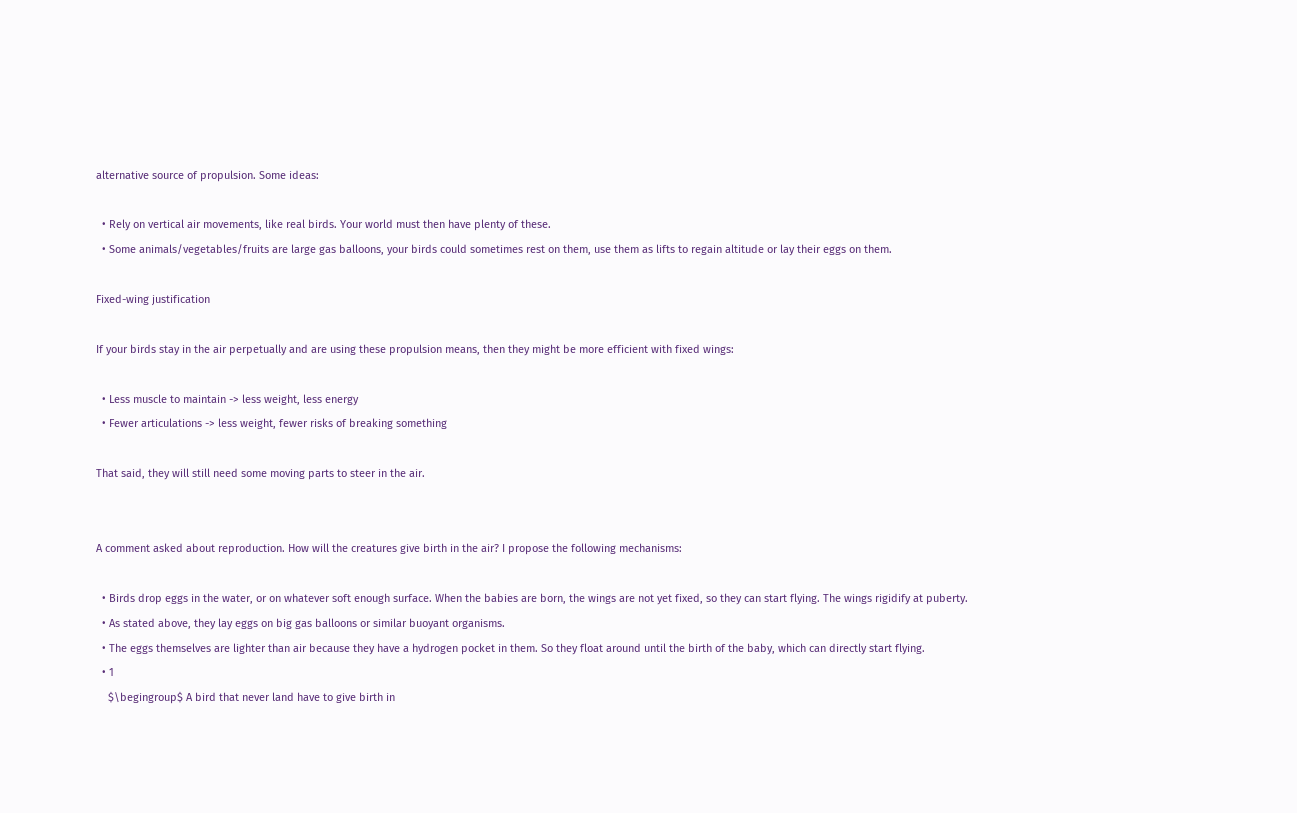alternative source of propulsion. Some ideas:

  • Rely on vertical air movements, like real birds. Your world must then have plenty of these.
  • Some animals/vegetables/fruits are large gas balloons, your birds could sometimes rest on them, use them as lifts to regain altitude or lay their eggs on them.

Fixed-wing justification

If your birds stay in the air perpetually and are using these propulsion means, then they might be more efficient with fixed wings:

  • Less muscle to maintain -> less weight, less energy
  • Fewer articulations -> less weight, fewer risks of breaking something

That said, they will still need some moving parts to steer in the air.


A comment asked about reproduction. How will the creatures give birth in the air? I propose the following mechanisms:

  • Birds drop eggs in the water, or on whatever soft enough surface. When the babies are born, the wings are not yet fixed, so they can start flying. The wings rigidify at puberty.
  • As stated above, they lay eggs on big gas balloons or similar buoyant organisms.
  • The eggs themselves are lighter than air because they have a hydrogen pocket in them. So they float around until the birth of the baby, which can directly start flying.
  • 1
    $\begingroup$ A bird that never land have to give birth in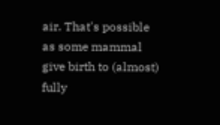air. That's possible as some mammal give birth to (almost) fully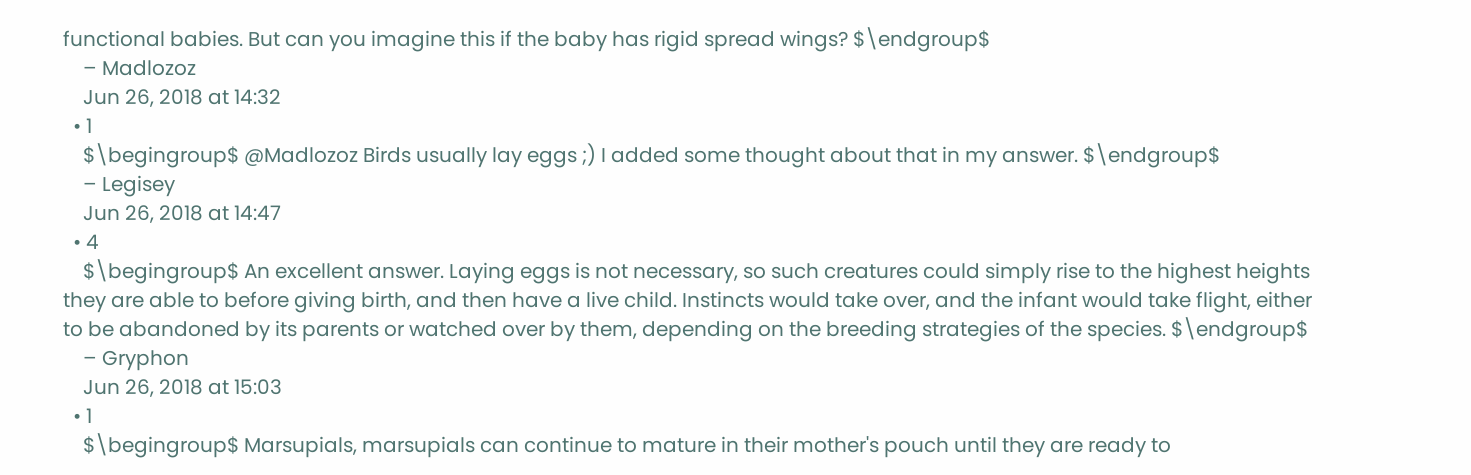functional babies. But can you imagine this if the baby has rigid spread wings? $\endgroup$
    – Madlozoz
    Jun 26, 2018 at 14:32
  • 1
    $\begingroup$ @Madlozoz Birds usually lay eggs ;) I added some thought about that in my answer. $\endgroup$
    – Legisey
    Jun 26, 2018 at 14:47
  • 4
    $\begingroup$ An excellent answer. Laying eggs is not necessary, so such creatures could simply rise to the highest heights they are able to before giving birth, and then have a live child. Instincts would take over, and the infant would take flight, either to be abandoned by its parents or watched over by them, depending on the breeding strategies of the species. $\endgroup$
    – Gryphon
    Jun 26, 2018 at 15:03
  • 1
    $\begingroup$ Marsupials, marsupials can continue to mature in their mother's pouch until they are ready to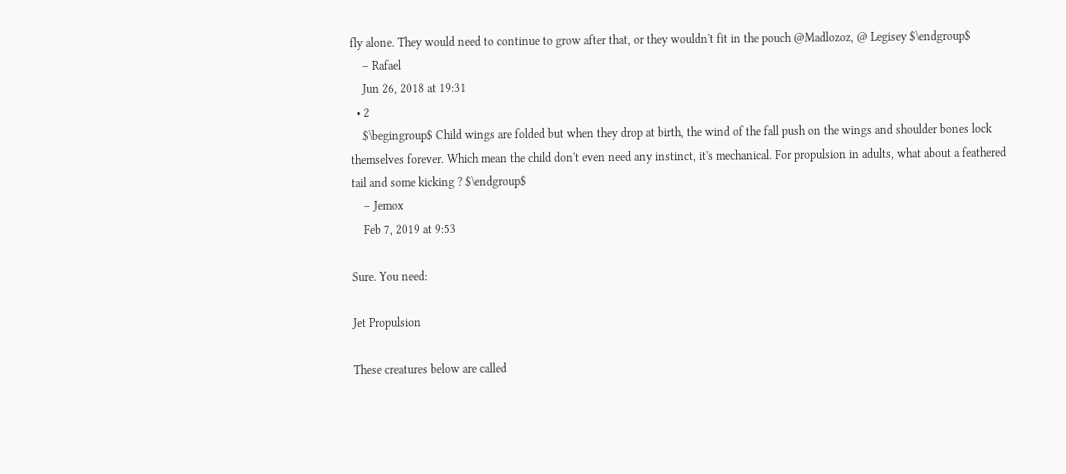fly alone. They would need to continue to grow after that, or they wouldn't fit in the pouch @Madlozoz, @ Legisey $\endgroup$
    – Rafael
    Jun 26, 2018 at 19:31
  • 2
    $\begingroup$ Child wings are folded but when they drop at birth, the wind of the fall push on the wings and shoulder bones lock themselves forever. Which mean the child don't even need any instinct, it's mechanical. For propulsion in adults, what about a feathered tail and some kicking ? $\endgroup$
    – Jemox
    Feb 7, 2019 at 9:53

Sure. You need:

Jet Propulsion

These creatures below are called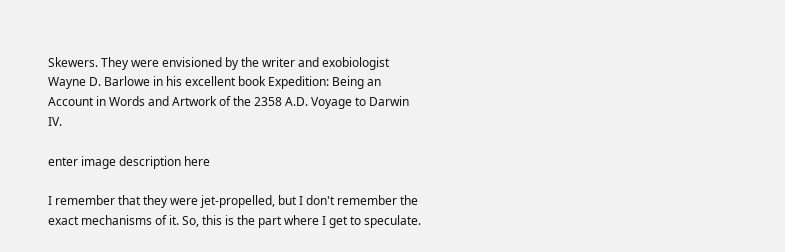Skewers. They were envisioned by the writer and exobiologist Wayne D. Barlowe in his excellent book Expedition: Being an Account in Words and Artwork of the 2358 A.D. Voyage to Darwin IV.

enter image description here

I remember that they were jet-propelled, but I don't remember the exact mechanisms of it. So, this is the part where I get to speculate.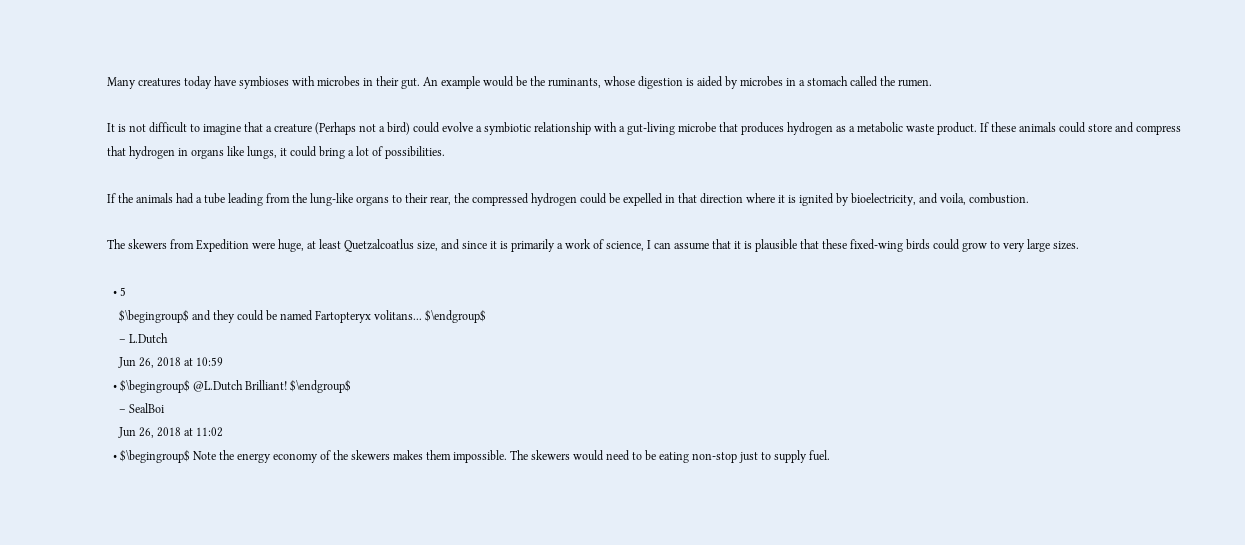Many creatures today have symbioses with microbes in their gut. An example would be the ruminants, whose digestion is aided by microbes in a stomach called the rumen.

It is not difficult to imagine that a creature (Perhaps not a bird) could evolve a symbiotic relationship with a gut-living microbe that produces hydrogen as a metabolic waste product. If these animals could store and compress that hydrogen in organs like lungs, it could bring a lot of possibilities.

If the animals had a tube leading from the lung-like organs to their rear, the compressed hydrogen could be expelled in that direction where it is ignited by bioelectricity, and voila, combustion.

The skewers from Expedition were huge, at least Quetzalcoatlus size, and since it is primarily a work of science, I can assume that it is plausible that these fixed-wing birds could grow to very large sizes.

  • 5
    $\begingroup$ and they could be named Fartopteryx volitans... $\endgroup$
    – L.Dutch
    Jun 26, 2018 at 10:59
  • $\begingroup$ @L.Dutch Brilliant! $\endgroup$
    – SealBoi
    Jun 26, 2018 at 11:02
  • $\begingroup$ Note the energy economy of the skewers makes them impossible. The skewers would need to be eating non-stop just to supply fuel.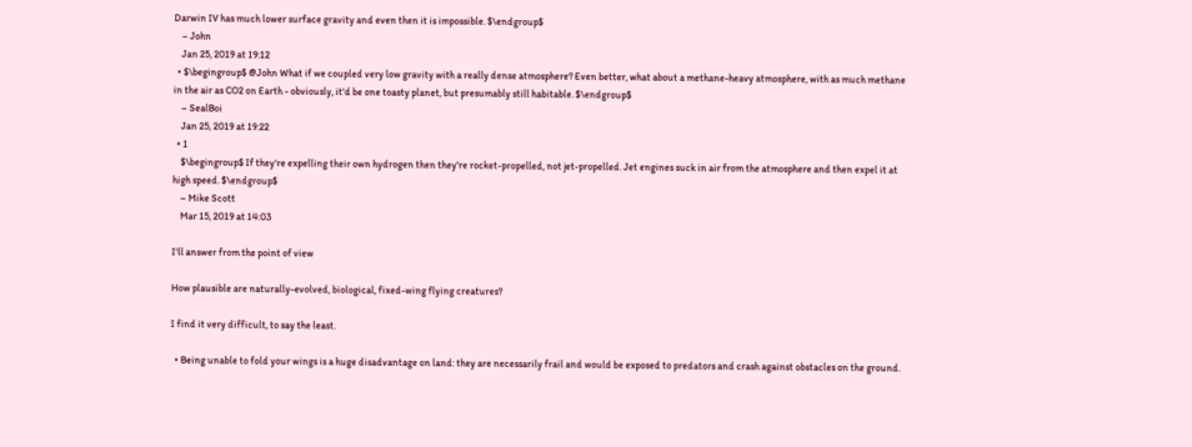Darwin IV has much lower surface gravity and even then it is impossible. $\endgroup$
    – John
    Jan 25, 2019 at 19:12
  • $\begingroup$ @John What if we coupled very low gravity with a really dense atmosphere? Even better, what about a methane-heavy atmosphere, with as much methane in the air as CO2 on Earth - obviously, it'd be one toasty planet, but presumably still habitable. $\endgroup$
    – SealBoi
    Jan 25, 2019 at 19:22
  • 1
    $\begingroup$ If they're expelling their own hydrogen then they're rocket-propelled, not jet-propelled. Jet engines suck in air from the atmosphere and then expel it at high speed. $\endgroup$
    – Mike Scott
    Mar 15, 2019 at 14:03

I'll answer from the point of view

How plausible are naturally-evolved, biological, fixed-wing flying creatures?

I find it very difficult, to say the least.

  • Being unable to fold your wings is a huge disadvantage on land: they are necessarily frail and would be exposed to predators and crash against obstacles on the ground.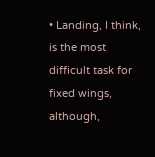• Landing, I think, is the most difficult task for fixed wings, although,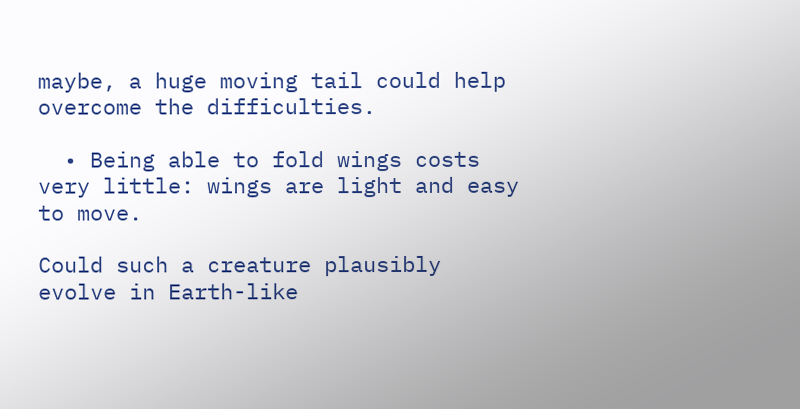maybe, a huge moving tail could help overcome the difficulties.

  • Being able to fold wings costs very little: wings are light and easy to move.

Could such a creature plausibly evolve in Earth-like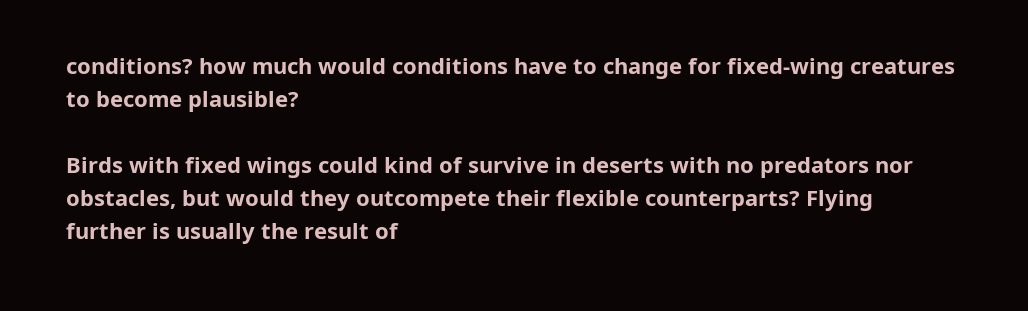conditions? how much would conditions have to change for fixed-wing creatures to become plausible?

Birds with fixed wings could kind of survive in deserts with no predators nor obstacles, but would they outcompete their flexible counterparts? Flying further is usually the result of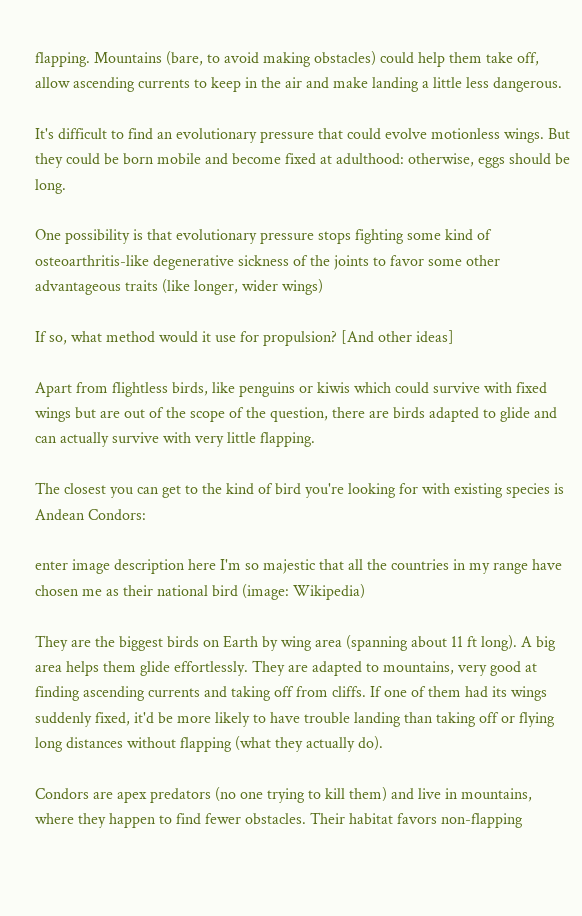flapping. Mountains (bare, to avoid making obstacles) could help them take off, allow ascending currents to keep in the air and make landing a little less dangerous.

It's difficult to find an evolutionary pressure that could evolve motionless wings. But they could be born mobile and become fixed at adulthood: otherwise, eggs should be long.

One possibility is that evolutionary pressure stops fighting some kind of osteoarthritis-like degenerative sickness of the joints to favor some other advantageous traits (like longer, wider wings)

If so, what method would it use for propulsion? [And other ideas]

Apart from flightless birds, like penguins or kiwis which could survive with fixed wings but are out of the scope of the question, there are birds adapted to glide and can actually survive with very little flapping.

The closest you can get to the kind of bird you're looking for with existing species is Andean Condors:

enter image description here I'm so majestic that all the countries in my range have chosen me as their national bird (image: Wikipedia)

They are the biggest birds on Earth by wing area (spanning about 11 ft long). A big area helps them glide effortlessly. They are adapted to mountains, very good at finding ascending currents and taking off from cliffs. If one of them had its wings suddenly fixed, it'd be more likely to have trouble landing than taking off or flying long distances without flapping (what they actually do).

Condors are apex predators (no one trying to kill them) and live in mountains, where they happen to find fewer obstacles. Their habitat favors non-flapping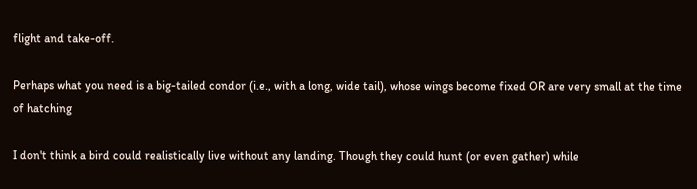flight and take-off.

Perhaps what you need is a big-tailed condor (i.e., with a long, wide tail), whose wings become fixed OR are very small at the time of hatching

I don't think a bird could realistically live without any landing. Though they could hunt (or even gather) while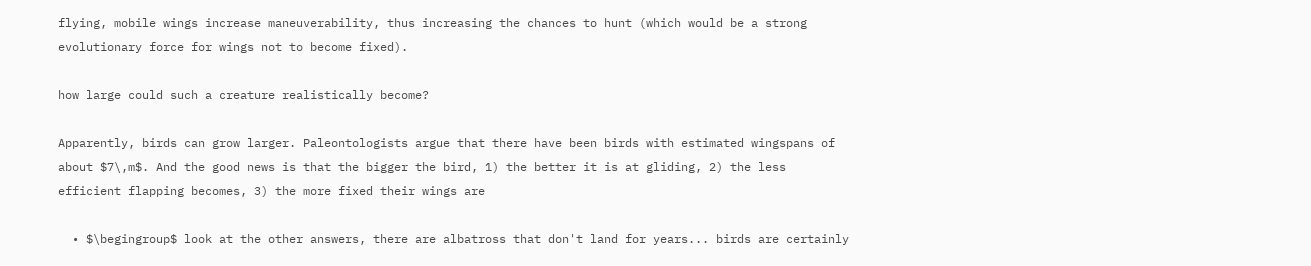flying, mobile wings increase maneuverability, thus increasing the chances to hunt (which would be a strong evolutionary force for wings not to become fixed).

how large could such a creature realistically become?

Apparently, birds can grow larger. Paleontologists argue that there have been birds with estimated wingspans of about $7\,m$. And the good news is that the bigger the bird, 1) the better it is at gliding, 2) the less efficient flapping becomes, 3) the more fixed their wings are

  • $\begingroup$ look at the other answers, there are albatross that don't land for years... birds are certainly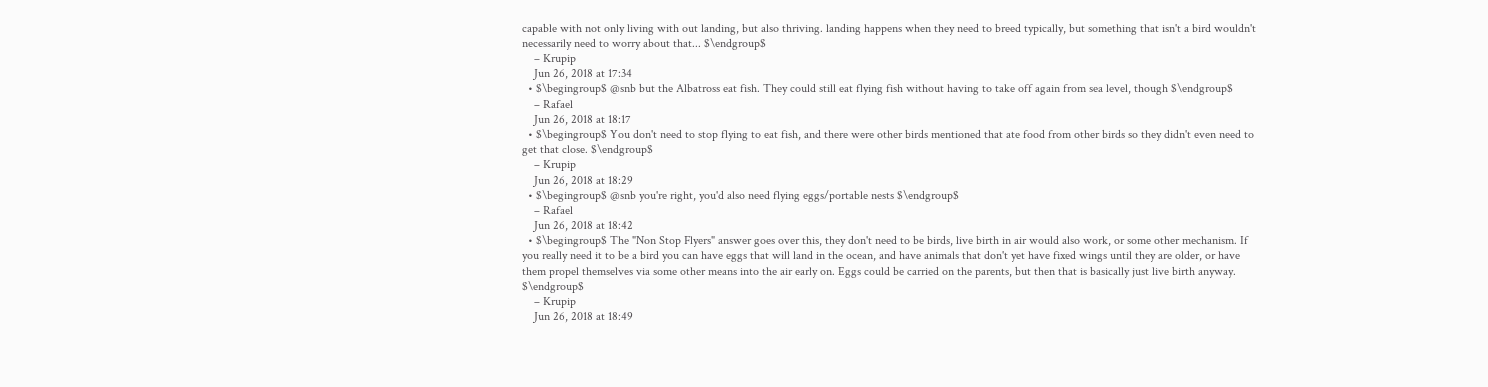capable with not only living with out landing, but also thriving. landing happens when they need to breed typically, but something that isn't a bird wouldn't necessarily need to worry about that... $\endgroup$
    – Krupip
    Jun 26, 2018 at 17:34
  • $\begingroup$ @snb but the Albatross eat fish. They could still eat flying fish without having to take off again from sea level, though $\endgroup$
    – Rafael
    Jun 26, 2018 at 18:17
  • $\begingroup$ You don't need to stop flying to eat fish, and there were other birds mentioned that ate food from other birds so they didn't even need to get that close. $\endgroup$
    – Krupip
    Jun 26, 2018 at 18:29
  • $\begingroup$ @snb you're right, you'd also need flying eggs/portable nests $\endgroup$
    – Rafael
    Jun 26, 2018 at 18:42
  • $\begingroup$ The "Non Stop Flyers" answer goes over this, they don't need to be birds, live birth in air would also work, or some other mechanism. If you really need it to be a bird you can have eggs that will land in the ocean, and have animals that don't yet have fixed wings until they are older, or have them propel themselves via some other means into the air early on. Eggs could be carried on the parents, but then that is basically just live birth anyway. $\endgroup$
    – Krupip
    Jun 26, 2018 at 18:49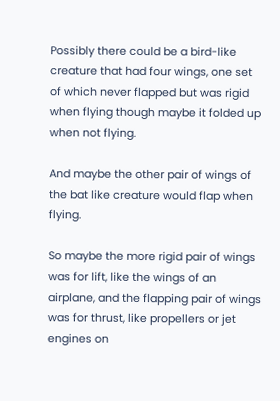Possibly there could be a bird-like creature that had four wings, one set of which never flapped but was rigid when flying though maybe it folded up when not flying.

And maybe the other pair of wings of the bat like creature would flap when flying.

So maybe the more rigid pair of wings was for lift, like the wings of an airplane, and the flapping pair of wings was for thrust, like propellers or jet engines on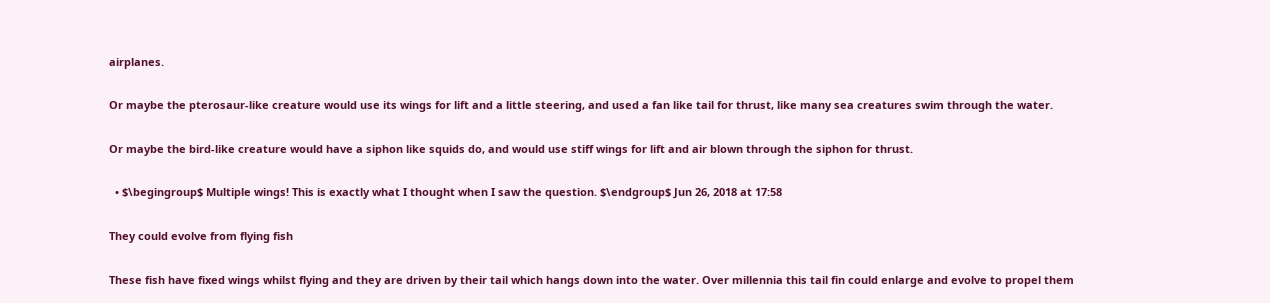airplanes.

Or maybe the pterosaur-like creature would use its wings for lift and a little steering, and used a fan like tail for thrust, like many sea creatures swim through the water.

Or maybe the bird-like creature would have a siphon like squids do, and would use stiff wings for lift and air blown through the siphon for thrust.

  • $\begingroup$ Multiple wings! This is exactly what I thought when I saw the question. $\endgroup$ Jun 26, 2018 at 17:58

They could evolve from flying fish

These fish have fixed wings whilst flying and they are driven by their tail which hangs down into the water. Over millennia this tail fin could enlarge and evolve to propel them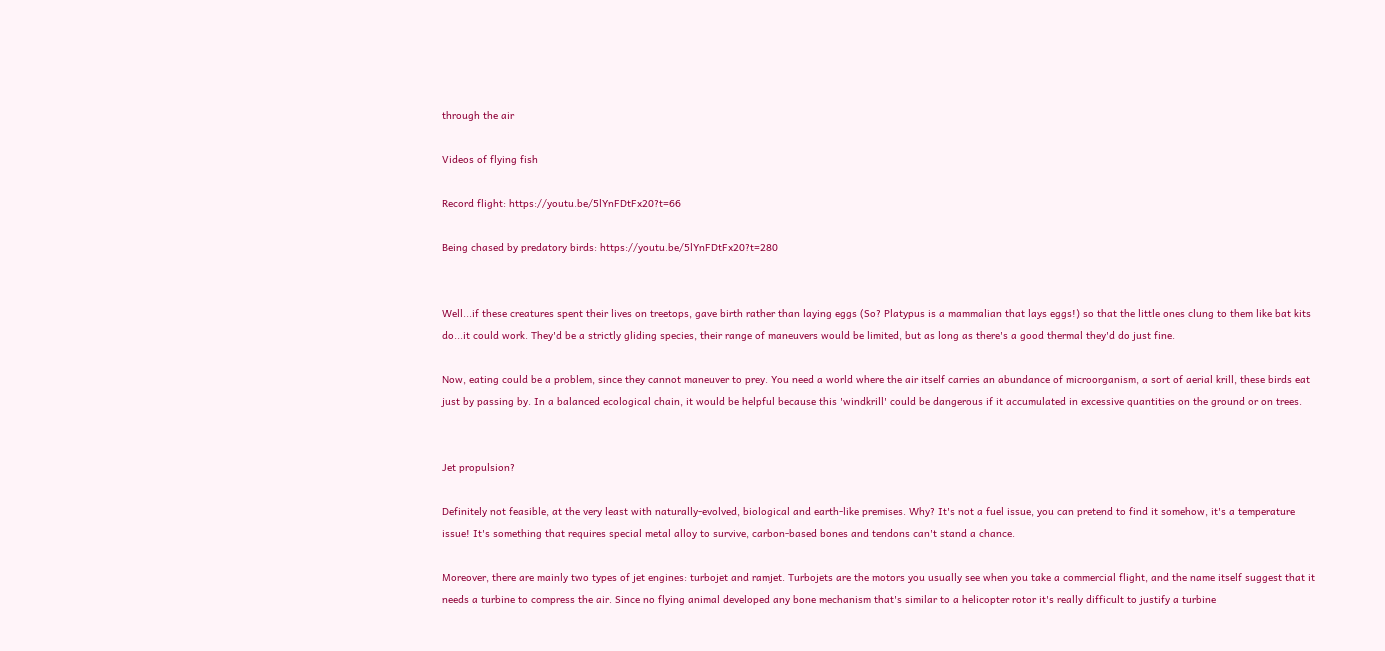through the air

Videos of flying fish

Record flight: https://youtu.be/5lYnFDtFx20?t=66

Being chased by predatory birds: https://youtu.be/5lYnFDtFx20?t=280


Well...if these creatures spent their lives on treetops, gave birth rather than laying eggs (So? Platypus is a mammalian that lays eggs!) so that the little ones clung to them like bat kits do...it could work. They'd be a strictly gliding species, their range of maneuvers would be limited, but as long as there's a good thermal they'd do just fine.

Now, eating could be a problem, since they cannot maneuver to prey. You need a world where the air itself carries an abundance of microorganism, a sort of aerial krill, these birds eat just by passing by. In a balanced ecological chain, it would be helpful because this 'windkrill' could be dangerous if it accumulated in excessive quantities on the ground or on trees.


Jet propulsion?

Definitely not feasible, at the very least with naturally-evolved, biological and earth-like premises. Why? It's not a fuel issue, you can pretend to find it somehow, it's a temperature issue! It's something that requires special metal alloy to survive, carbon-based bones and tendons can't stand a chance.

Moreover, there are mainly two types of jet engines: turbojet and ramjet. Turbojets are the motors you usually see when you take a commercial flight, and the name itself suggest that it needs a turbine to compress the air. Since no flying animal developed any bone mechanism that's similar to a helicopter rotor it's really difficult to justify a turbine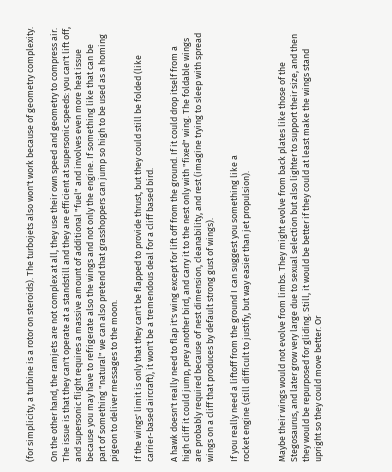(for simplicity, a turbine is a rotor on steroids). The turbojets also won't work because of geometry complexity.

On the other hand, the ramjets are not complex at all, they use their own speed and geometry to compress air. The issue is that they can't operate at a standstill and they are efficient at supersonic speeds: you can't lift off, and supersonic flight requires a massive amount of additional "fuel" and involves even more heat issue because you may have to refrigerate also the wings and not only the engine. If something like that can be part of something "natural" we can also pretend that grasshoppers can jump so high to be used as a homing pigeon to deliver messages to the moon.

If the wings' limit is only that they can't be flapped to provide thrust, but they could still be folded (like carrier-based aircraft), it won't be a tremendous deal for a cliff based bird.

A hawk doesn't really need to flap it's wing except for lift off from the ground. If it could drop itself from a high cliff it could jump, prey another bird, and carry it to the nest only with "fixed" wing. The foldable wings are probably required because of nest dimension, cleanability, and rest (imagine trying to sleep with spread wings on a cliff that produces by default strong gust of wings).

If you really need a liftoff from the ground I can suggest you something like a
rocket engine (still difficult to justify, but way easier than jet propulsion).


Maybe their wings would not evolve from limbs. They might evolve from back plates like those of the Stegosaurus, and later grow very large due to sexual selection but also lighter to support their size, and then they would be repurposed for gliding. Still, it would be better if they could at least make the wings stand upright so they could move better. Or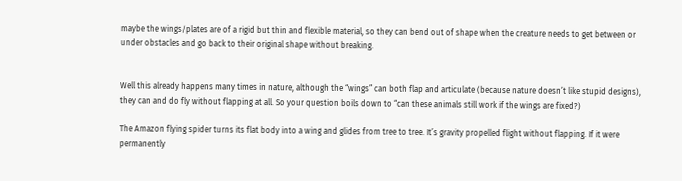maybe the wings/plates are of a rigid but thin and flexible material, so they can bend out of shape when the creature needs to get between or under obstacles and go back to their original shape without breaking.


Well this already happens many times in nature, although the “wings” can both flap and articulate (because nature doesn’t like stupid designs), they can and do fly without flapping at all. So your question boils down to “can these animals still work if the wings are fixed?)

The Amazon flying spider turns its flat body into a wing and glides from tree to tree. It’s gravity propelled flight without flapping. If it were permanently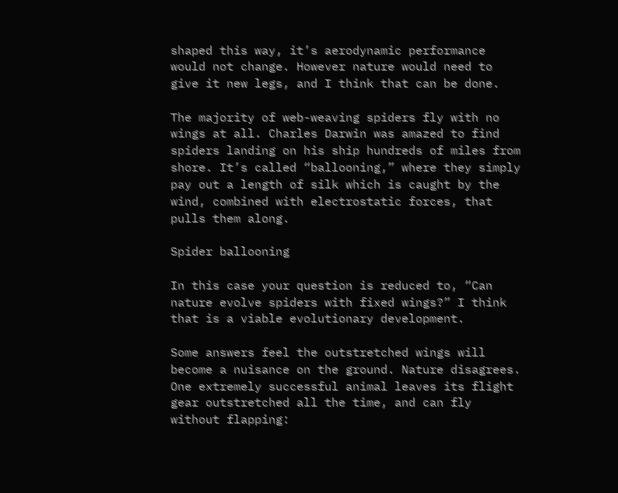shaped this way, it’s aerodynamic performance would not change. However nature would need to give it new legs, and I think that can be done.

The majority of web-weaving spiders fly with no wings at all. Charles Darwin was amazed to find spiders landing on his ship hundreds of miles from shore. It’s called “ballooning,” where they simply pay out a length of silk which is caught by the wind, combined with electrostatic forces, that pulls them along.

Spider ballooning

In this case your question is reduced to, “Can nature evolve spiders with fixed wings?” I think that is a viable evolutionary development.

Some answers feel the outstretched wings will become a nuisance on the ground. Nature disagrees. One extremely successful animal leaves its flight gear outstretched all the time, and can fly without flapping: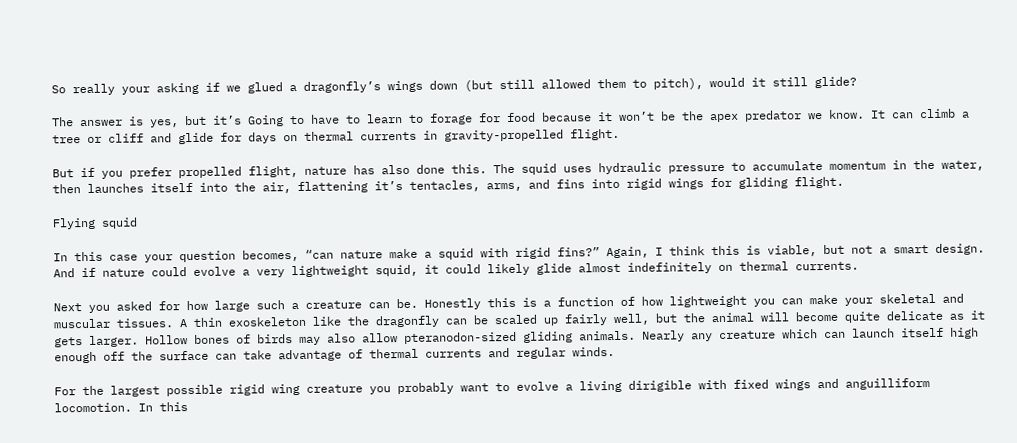So really your asking if we glued a dragonfly’s wings down (but still allowed them to pitch), would it still glide?

The answer is yes, but it’s Going to have to learn to forage for food because it won’t be the apex predator we know. It can climb a tree or cliff and glide for days on thermal currents in gravity-propelled flight.

But if you prefer propelled flight, nature has also done this. The squid uses hydraulic pressure to accumulate momentum in the water, then launches itself into the air, flattening it’s tentacles, arms, and fins into rigid wings for gliding flight.

Flying squid

In this case your question becomes, “can nature make a squid with rigid fins?” Again, I think this is viable, but not a smart design. And if nature could evolve a very lightweight squid, it could likely glide almost indefinitely on thermal currents.

Next you asked for how large such a creature can be. Honestly this is a function of how lightweight you can make your skeletal and muscular tissues. A thin exoskeleton like the dragonfly can be scaled up fairly well, but the animal will become quite delicate as it gets larger. Hollow bones of birds may also allow pteranodon-sized gliding animals. Nearly any creature which can launch itself high enough off the surface can take advantage of thermal currents and regular winds.

For the largest possible rigid wing creature you probably want to evolve a living dirigible with fixed wings and anguilliform locomotion. In this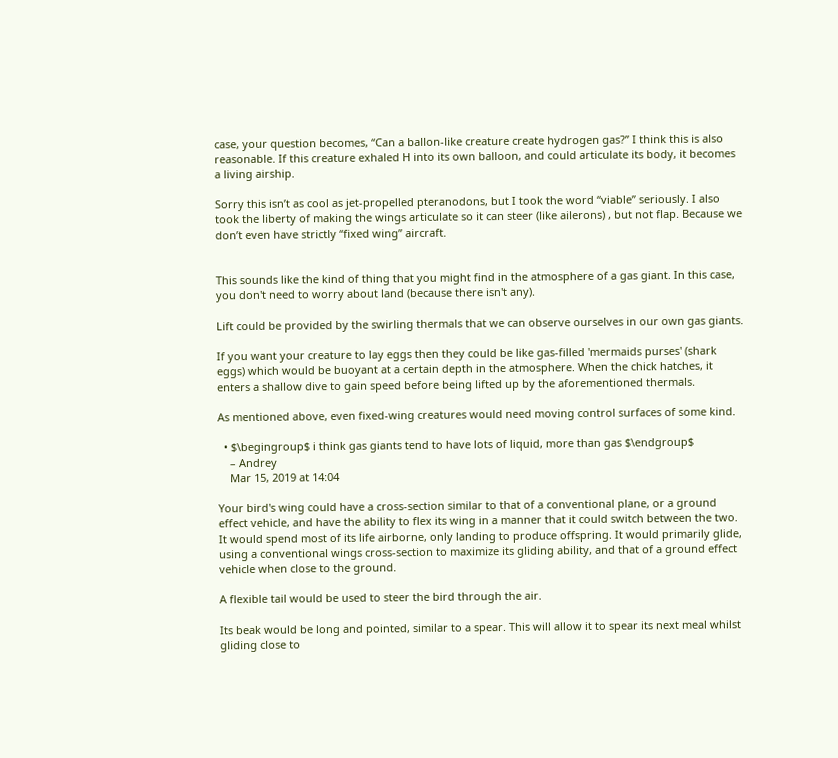case, your question becomes, “Can a ballon-like creature create hydrogen gas?” I think this is also reasonable. If this creature exhaled H into its own balloon, and could articulate its body, it becomes a living airship.

Sorry this isn’t as cool as jet-propelled pteranodons, but I took the word “viable” seriously. I also took the liberty of making the wings articulate so it can steer (like ailerons) , but not flap. Because we don’t even have strictly “fixed wing” aircraft.


This sounds like the kind of thing that you might find in the atmosphere of a gas giant. In this case, you don't need to worry about land (because there isn't any).

Lift could be provided by the swirling thermals that we can observe ourselves in our own gas giants.

If you want your creature to lay eggs then they could be like gas-filled 'mermaids purses' (shark eggs) which would be buoyant at a certain depth in the atmosphere. When the chick hatches, it enters a shallow dive to gain speed before being lifted up by the aforementioned thermals.

As mentioned above, even fixed-wing creatures would need moving control surfaces of some kind.

  • $\begingroup$ i think gas giants tend to have lots of liquid, more than gas $\endgroup$
    – Andrey
    Mar 15, 2019 at 14:04

Your bird's wing could have a cross-section similar to that of a conventional plane, or a ground effect vehicle, and have the ability to flex its wing in a manner that it could switch between the two. It would spend most of its life airborne, only landing to produce offspring. It would primarily glide, using a conventional wings cross-section to maximize its gliding ability, and that of a ground effect vehicle when close to the ground.

A flexible tail would be used to steer the bird through the air.

Its beak would be long and pointed, similar to a spear. This will allow it to spear its next meal whilst gliding close to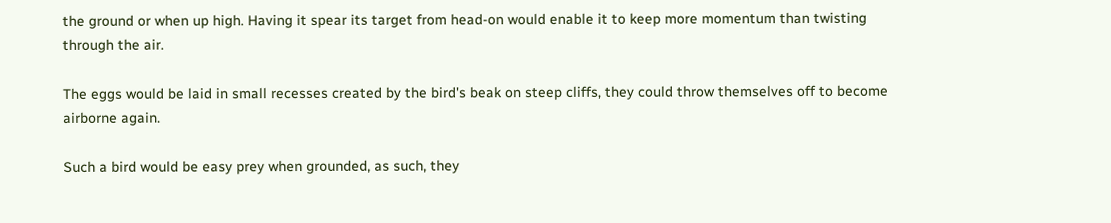the ground or when up high. Having it spear its target from head-on would enable it to keep more momentum than twisting through the air.

The eggs would be laid in small recesses created by the bird's beak on steep cliffs, they could throw themselves off to become airborne again.

Such a bird would be easy prey when grounded, as such, they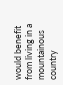would benefit from living in a mountainous country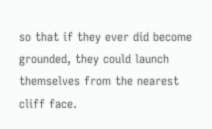so that if they ever did become grounded, they could launch themselves from the nearest cliff face.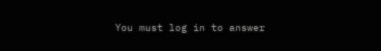You must log in to answer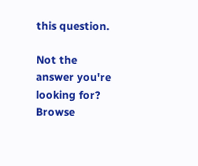this question.

Not the answer you're looking for? Browse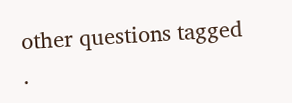other questions tagged .